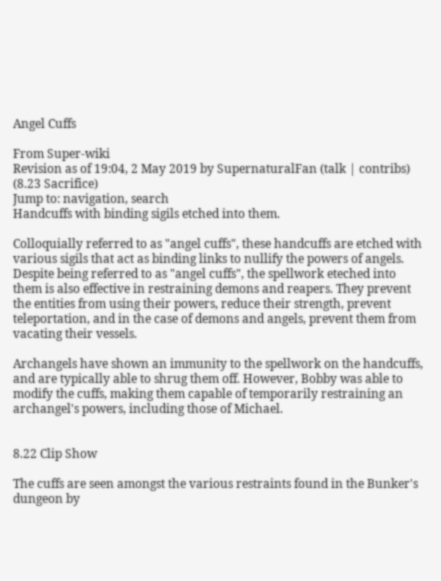Angel Cuffs

From Super-wiki
Revision as of 19:04, 2 May 2019 by SupernaturalFan (talk | contribs) (8.23 Sacrifice)
Jump to: navigation, search
Handcuffs with binding sigils etched into them.

Colloquially referred to as "angel cuffs", these handcuffs are etched with various sigils that act as binding links to nullify the powers of angels. Despite being referred to as "angel cuffs", the spellwork eteched into them is also effective in restraining demons and reapers. They prevent the entities from using their powers, reduce their strength, prevent teleportation, and in the case of demons and angels, prevent them from vacating their vessels.

Archangels have shown an immunity to the spellwork on the handcuffs, and are typically able to shrug them off. However, Bobby was able to modify the cuffs, making them capable of temporarily restraining an archangel's powers, including those of Michael.


8.22 Clip Show

The cuffs are seen amongst the various restraints found in the Bunker's dungeon by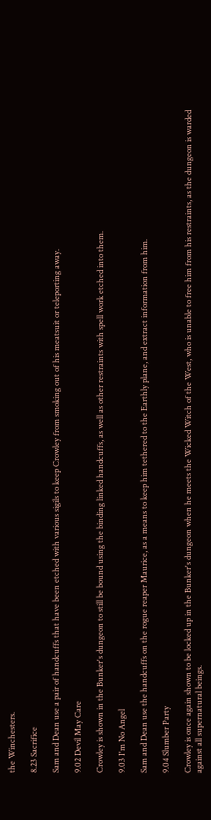the Winchesters.

8.23 Sacrifice

Sam and Dean use a pair of handcuffs that have been etched with various sigils to keep Crowley from smoking out of his meatsuit or teleporting away.

9.02 Devil May Care

Crowley is shown in the Bunker's dungeon to still be bound using the binding linked handcuffs, as well as other restraints with spell work etched into them.

9.03 I'm No Angel

Sam and Dean use the handcuffs on the rogue reaper Maurice, as a means to keep him tethered to the Earthly plane, and extract information from him.

9.04 Slumber Party

Crowley is once again shown to be locked up in the Bunker's dungeon when he meets the Wicked Witch of the West, who is unable to free him from his restraints, as the dungeon is warded against all supernatural beings.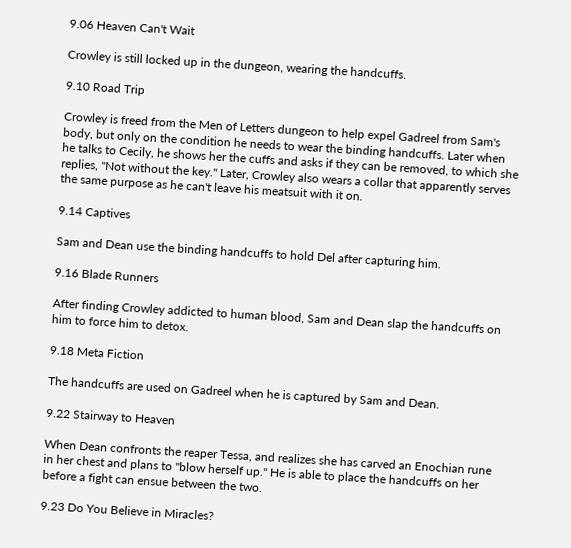9.06 Heaven Can't Wait

Crowley is still locked up in the dungeon, wearing the handcuffs.

9.10 Road Trip

Crowley is freed from the Men of Letters dungeon to help expel Gadreel from Sam's body, but only on the condition he needs to wear the binding handcuffs. Later when he talks to Cecily, he shows her the cuffs and asks if they can be removed, to which she replies, "Not without the key." Later, Crowley also wears a collar that apparently serves the same purpose as he can't leave his meatsuit with it on.

9.14 Captives

Sam and Dean use the binding handcuffs to hold Del after capturing him.

9.16 Blade Runners

After finding Crowley addicted to human blood, Sam and Dean slap the handcuffs on him to force him to detox.

9.18 Meta Fiction

The handcuffs are used on Gadreel when he is captured by Sam and Dean.

9.22 Stairway to Heaven

When Dean confronts the reaper Tessa, and realizes she has carved an Enochian rune in her chest and plans to "blow herself up." He is able to place the handcuffs on her before a fight can ensue between the two.

9.23 Do You Believe in Miracles?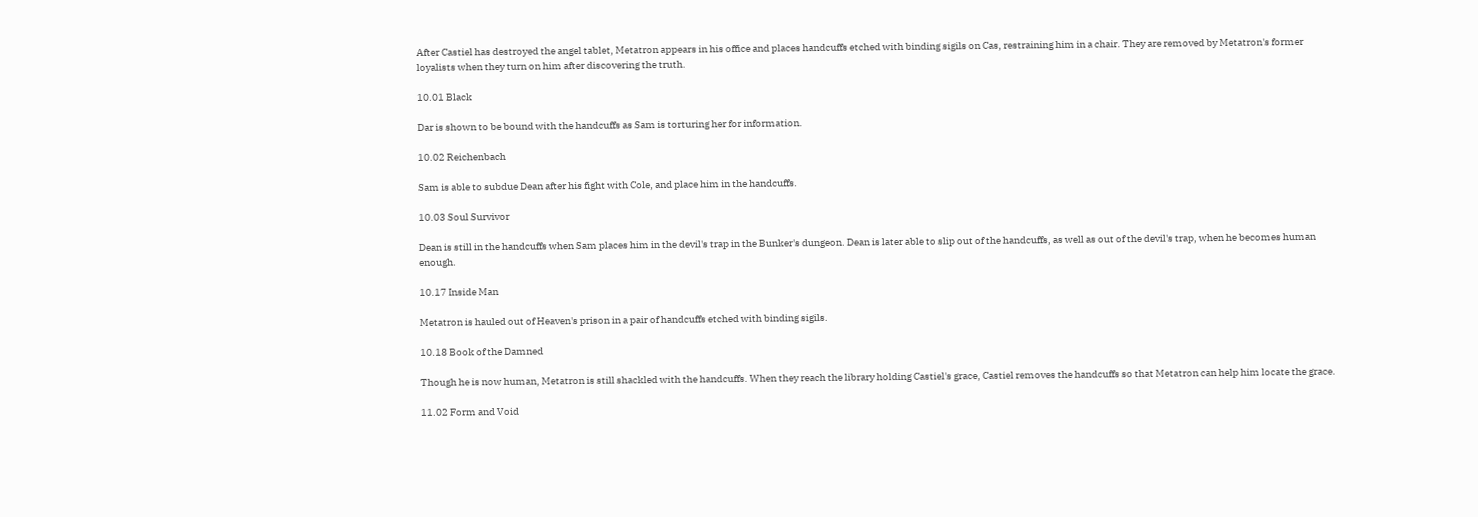After Castiel has destroyed the angel tablet, Metatron appears in his office and places handcuffs etched with binding sigils on Cas, restraining him in a chair. They are removed by Metatron's former loyalists when they turn on him after discovering the truth.

10.01 Black

Dar is shown to be bound with the handcuffs as Sam is torturing her for information.

10.02 Reichenbach

Sam is able to subdue Dean after his fight with Cole, and place him in the handcuffs.

10.03 Soul Survivor

Dean is still in the handcuffs when Sam places him in the devil's trap in the Bunker's dungeon. Dean is later able to slip out of the handcuffs, as well as out of the devil's trap, when he becomes human enough.

10.17 Inside Man

Metatron is hauled out of Heaven's prison in a pair of handcuffs etched with binding sigils.

10.18 Book of the Damned

Though he is now human, Metatron is still shackled with the handcuffs. When they reach the library holding Castiel's grace, Castiel removes the handcuffs so that Metatron can help him locate the grace.

11.02 Form and Void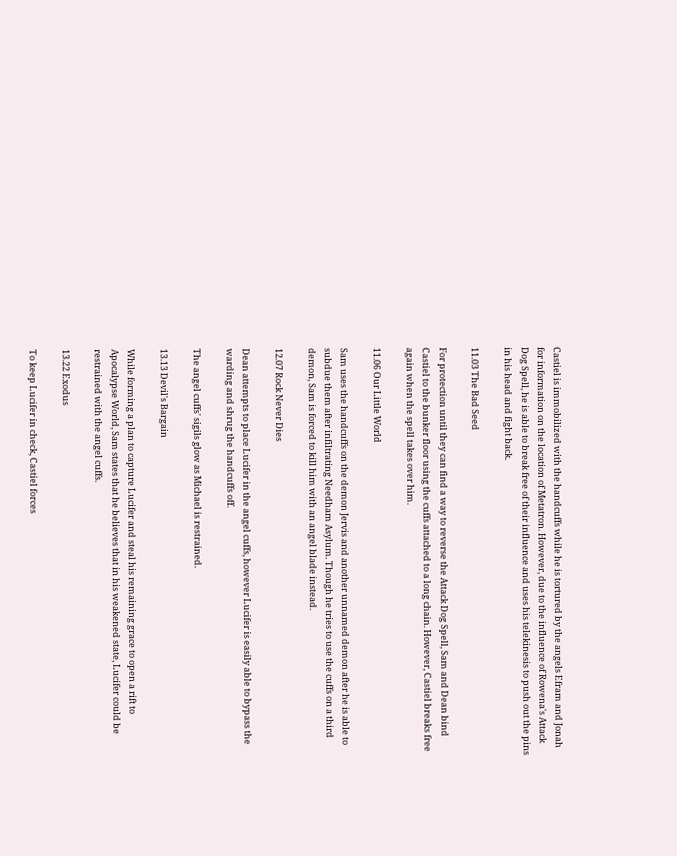Castiel is immobilized with the handcuffs while he is tortured by the angels Efram and Jonah for information on the location of Metatron. However, due to the influence of Rowena's Attack Dog Spell, he is able to break free of their influence and uses his telekinesis to push out the pins in his head and fight back.

11.03 The Bad Seed

For protection until they can find a way to reverse the Attack Dog Spell, Sam and Dean bind Castiel to the bunker floor using the cuffs attached to a long chain. However, Castiel breaks free again when the spell takes over him.

11.06 Our Little World

Sam uses the handcuffs on the demon Jervis and another unnamed demon after he is able to subdue them after infiltrating Needham Asylum. Though he tries to use the cuffs on a third demon, Sam is forced to kill him with an angel blade instead.

12.07 Rock Never Dies

Dean attempts to place Lucifer in the angel cuffs, however Lucifer is easily able to bypass the warding and shrug the handcuffs off.

The angel cuffs' sigils glow as Michael is restrained.

13.13 Devil's Bargain

While forming a plan to capture Lucifer and steal his remaining grace to open a rift to Apocalypse World, Sam states that he believes that in his weakened state, Lucifer could be restrained with the angel cuffs.

13.22 Exodus

To keep Lucifer in check, Castiel forces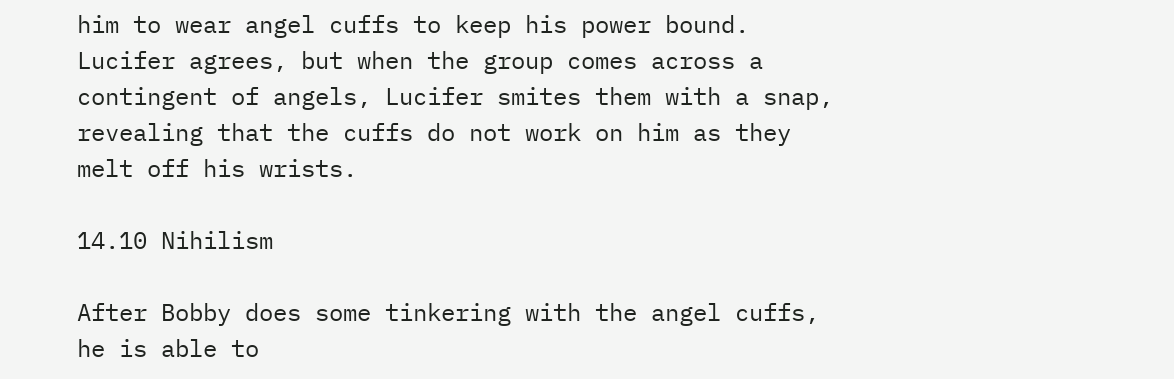him to wear angel cuffs to keep his power bound. Lucifer agrees, but when the group comes across a contingent of angels, Lucifer smites them with a snap, revealing that the cuffs do not work on him as they melt off his wrists.

14.10 Nihilism

After Bobby does some tinkering with the angel cuffs, he is able to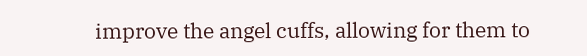improve the angel cuffs, allowing for them to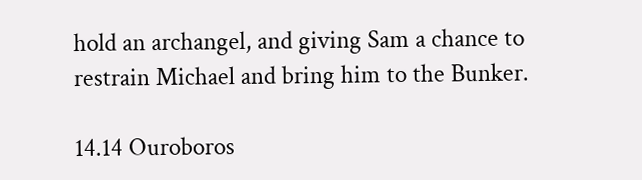hold an archangel, and giving Sam a chance to restrain Michael and bring him to the Bunker.

14.14 Ouroboros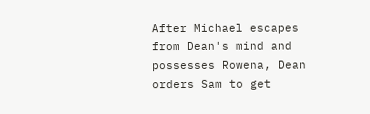After Michael escapes from Dean's mind and possesses Rowena, Dean orders Sam to get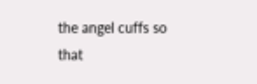the angel cuffs so that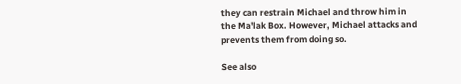they can restrain Michael and throw him in the Ma'lak Box. However, Michael attacks and prevents them from doing so.

See also